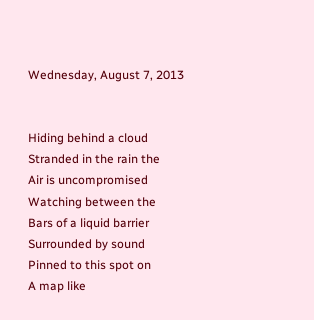Wednesday, August 7, 2013


Hiding behind a cloud
Stranded in the rain the
Air is uncompromised
Watching between the
Bars of a liquid barrier
Surrounded by sound
Pinned to this spot on
A map like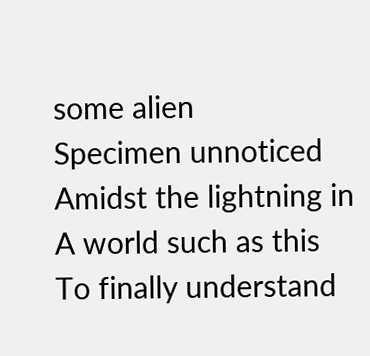some alien
Specimen unnoticed
Amidst the lightning in
A world such as this
To finally understand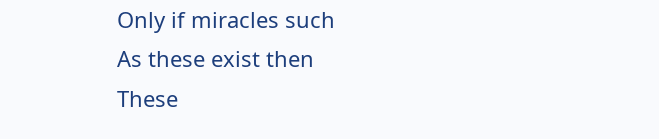Only if miracles such
As these exist then
These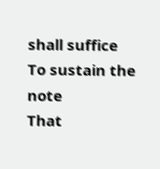shall suffice
To sustain the note
That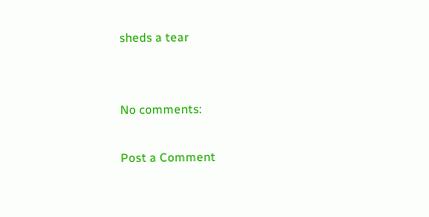sheds a tear


No comments:

Post a Comment